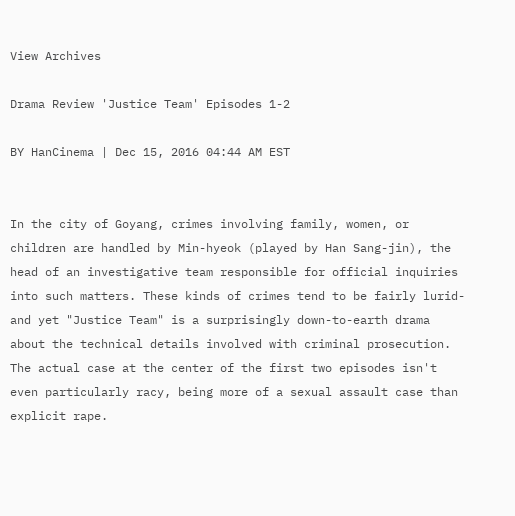View Archives

Drama Review 'Justice Team' Episodes 1-2

BY HanCinema | Dec 15, 2016 04:44 AM EST


In the city of Goyang, crimes involving family, women, or children are handled by Min-hyeok (played by Han Sang-jin), the head of an investigative team responsible for official inquiries into such matters. These kinds of crimes tend to be fairly lurid- and yet "Justice Team" is a surprisingly down-to-earth drama about the technical details involved with criminal prosecution. The actual case at the center of the first two episodes isn't even particularly racy, being more of a sexual assault case than explicit rape.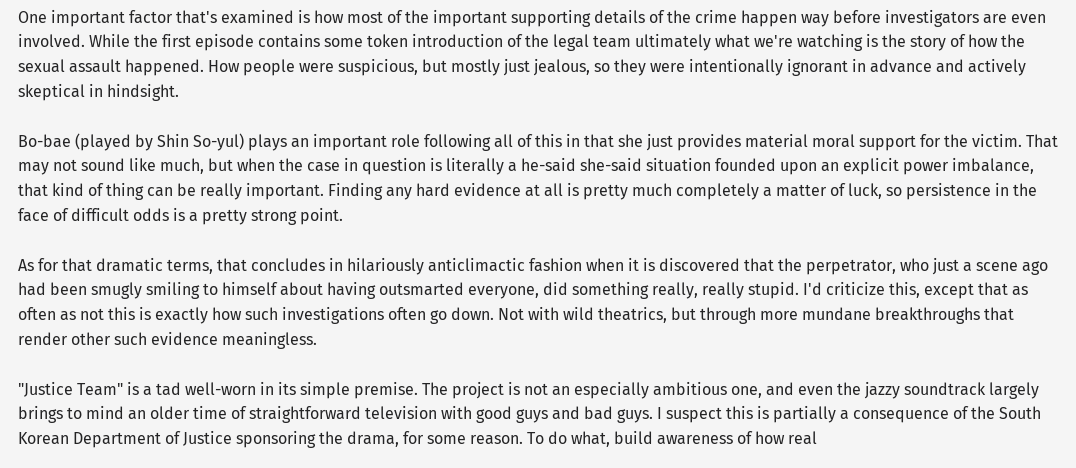One important factor that's examined is how most of the important supporting details of the crime happen way before investigators are even involved. While the first episode contains some token introduction of the legal team ultimately what we're watching is the story of how the sexual assault happened. How people were suspicious, but mostly just jealous, so they were intentionally ignorant in advance and actively skeptical in hindsight.

Bo-bae (played by Shin So-yul) plays an important role following all of this in that she just provides material moral support for the victim. That may not sound like much, but when the case in question is literally a he-said she-said situation founded upon an explicit power imbalance, that kind of thing can be really important. Finding any hard evidence at all is pretty much completely a matter of luck, so persistence in the face of difficult odds is a pretty strong point.

As for that dramatic terms, that concludes in hilariously anticlimactic fashion when it is discovered that the perpetrator, who just a scene ago had been smugly smiling to himself about having outsmarted everyone, did something really, really stupid. I'd criticize this, except that as often as not this is exactly how such investigations often go down. Not with wild theatrics, but through more mundane breakthroughs that render other such evidence meaningless.

"Justice Team" is a tad well-worn in its simple premise. The project is not an especially ambitious one, and even the jazzy soundtrack largely brings to mind an older time of straightforward television with good guys and bad guys. I suspect this is partially a consequence of the South Korean Department of Justice sponsoring the drama, for some reason. To do what, build awareness of how real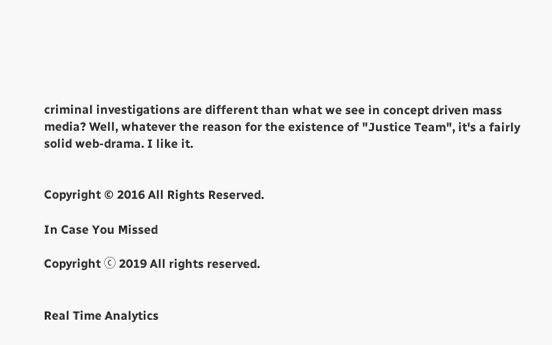criminal investigations are different than what we see in concept driven mass media? Well, whatever the reason for the existence of "Justice Team", it's a fairly solid web-drama. I like it.


Copyright © 2016 All Rights Reserved.

In Case You Missed

Copyright ⓒ 2019 All rights reserved.


Real Time Analytics